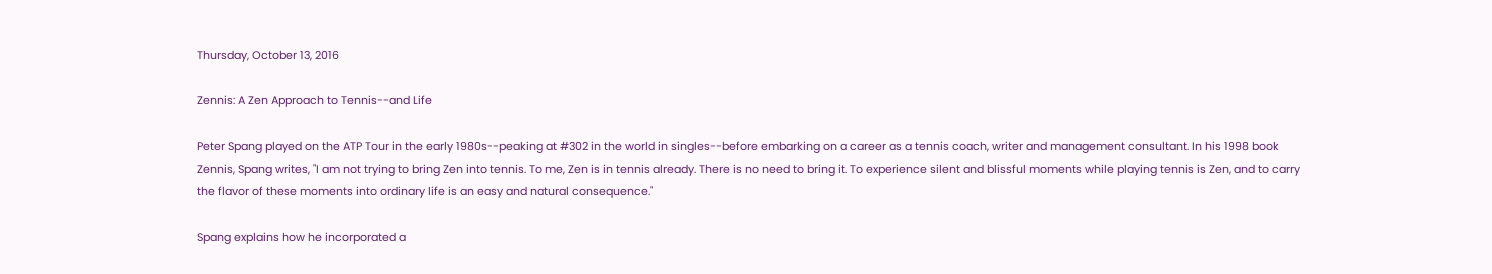Thursday, October 13, 2016

Zennis: A Zen Approach to Tennis--and Life

Peter Spang played on the ATP Tour in the early 1980s--peaking at #302 in the world in singles--before embarking on a career as a tennis coach, writer and management consultant. In his 1998 book Zennis, Spang writes, "I am not trying to bring Zen into tennis. To me, Zen is in tennis already. There is no need to bring it. To experience silent and blissful moments while playing tennis is Zen, and to carry the flavor of these moments into ordinary life is an easy and natural consequence."

Spang explains how he incorporated a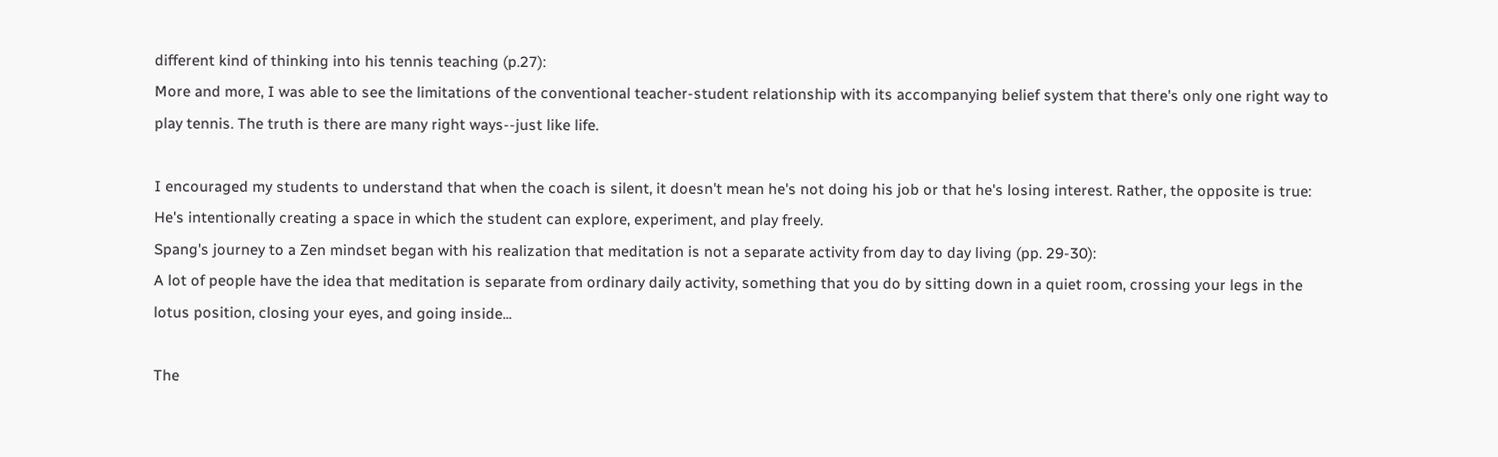different kind of thinking into his tennis teaching (p.27):
More and more, I was able to see the limitations of the conventional teacher-student relationship with its accompanying belief system that there's only one right way to play tennis. The truth is there are many right ways--just like life.

I encouraged my students to understand that when the coach is silent, it doesn't mean he's not doing his job or that he's losing interest. Rather, the opposite is true: He's intentionally creating a space in which the student can explore, experiment, and play freely.
Spang's journey to a Zen mindset began with his realization that meditation is not a separate activity from day to day living (pp. 29-30):
A lot of people have the idea that meditation is separate from ordinary daily activity, something that you do by sitting down in a quiet room, crossing your legs in the lotus position, closing your eyes, and going inside...

The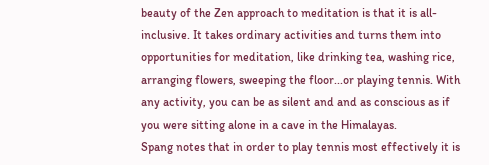beauty of the Zen approach to meditation is that it is all-inclusive. It takes ordinary activities and turns them into opportunities for meditation, like drinking tea, washing rice, arranging flowers, sweeping the floor...or playing tennis. With any activity, you can be as silent and and as conscious as if you were sitting alone in a cave in the Himalayas.
Spang notes that in order to play tennis most effectively it is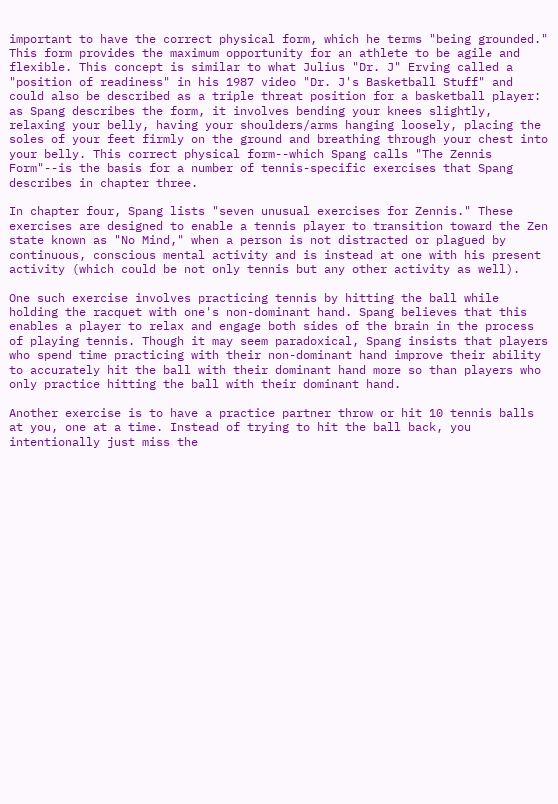important to have the correct physical form, which he terms "being grounded." This form provides the maximum opportunity for an athlete to be agile and flexible. This concept is similar to what Julius "Dr. J" Erving called a "position of readiness" in his 1987 video "Dr. J's Basketball Stuff" and could also be described as a triple threat position for a basketball player: as Spang describes the form, it involves bending your knees slightly, relaxing your belly, having your shoulders/arms hanging loosely, placing the soles of your feet firmly on the ground and breathing through your chest into your belly. This correct physical form--which Spang calls "The Zennis Form"--is the basis for a number of tennis-specific exercises that Spang describes in chapter three.

In chapter four, Spang lists "seven unusual exercises for Zennis." These exercises are designed to enable a tennis player to transition toward the Zen state known as "No Mind," when a person is not distracted or plagued by continuous, conscious mental activity and is instead at one with his present activity (which could be not only tennis but any other activity as well).

One such exercise involves practicing tennis by hitting the ball while holding the racquet with one's non-dominant hand. Spang believes that this enables a player to relax and engage both sides of the brain in the process of playing tennis. Though it may seem paradoxical, Spang insists that players who spend time practicing with their non-dominant hand improve their ability to accurately hit the ball with their dominant hand more so than players who only practice hitting the ball with their dominant hand.

Another exercise is to have a practice partner throw or hit 10 tennis balls at you, one at a time. Instead of trying to hit the ball back, you intentionally just miss the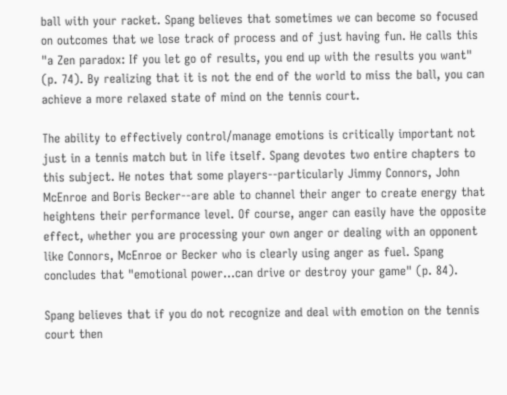ball with your racket. Spang believes that sometimes we can become so focused on outcomes that we lose track of process and of just having fun. He calls this "a Zen paradox: If you let go of results, you end up with the results you want" (p. 74). By realizing that it is not the end of the world to miss the ball, you can achieve a more relaxed state of mind on the tennis court.

The ability to effectively control/manage emotions is critically important not just in a tennis match but in life itself. Spang devotes two entire chapters to this subject. He notes that some players--particularly Jimmy Connors, John McEnroe and Boris Becker--are able to channel their anger to create energy that heightens their performance level. Of course, anger can easily have the opposite effect, whether you are processing your own anger or dealing with an opponent like Connors, McEnroe or Becker who is clearly using anger as fuel. Spang concludes that "emotional power...can drive or destroy your game" (p. 84).

Spang believes that if you do not recognize and deal with emotion on the tennis court then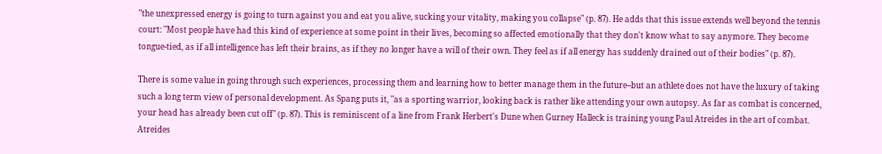"the unexpressed energy is going to turn against you and eat you alive, sucking your vitality, making you collapse" (p. 87). He adds that this issue extends well beyond the tennis court: "Most people have had this kind of experience at some point in their lives, becoming so affected emotionally that they don't know what to say anymore. They become tongue-tied, as if all intelligence has left their brains, as if they no longer have a will of their own. They feel as if all energy has suddenly drained out of their bodies" (p. 87).

There is some value in going through such experiences, processing them and learning how to better manage them in the future--but an athlete does not have the luxury of taking such a long term view of personal development. As Spang puts it, "as a sporting warrior, looking back is rather like attending your own autopsy. As far as combat is concerned, your head has already been cut off" (p. 87). This is reminiscent of a line from Frank Herbert's Dune when Gurney Halleck is training young Paul Atreides in the art of combat. Atreides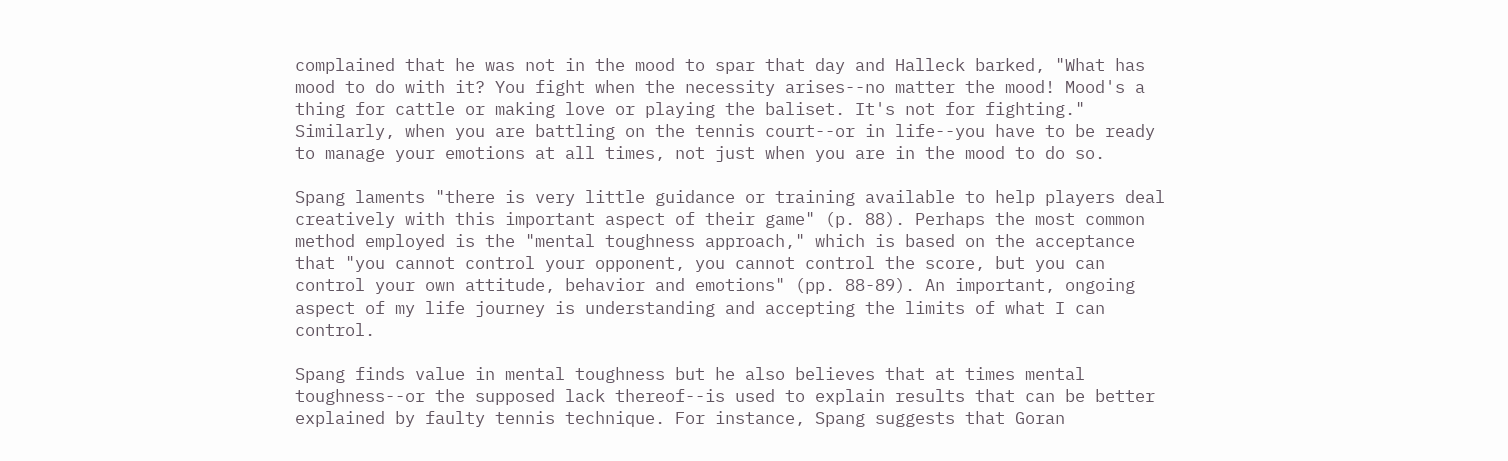complained that he was not in the mood to spar that day and Halleck barked, "What has mood to do with it? You fight when the necessity arises--no matter the mood! Mood's a thing for cattle or making love or playing the baliset. It's not for fighting." Similarly, when you are battling on the tennis court--or in life--you have to be ready to manage your emotions at all times, not just when you are in the mood to do so.

Spang laments "there is very little guidance or training available to help players deal creatively with this important aspect of their game" (p. 88). Perhaps the most common method employed is the "mental toughness approach," which is based on the acceptance that "you cannot control your opponent, you cannot control the score, but you can control your own attitude, behavior and emotions" (pp. 88-89). An important, ongoing aspect of my life journey is understanding and accepting the limits of what I can control.

Spang finds value in mental toughness but he also believes that at times mental toughness--or the supposed lack thereof--is used to explain results that can be better explained by faulty tennis technique. For instance, Spang suggests that Goran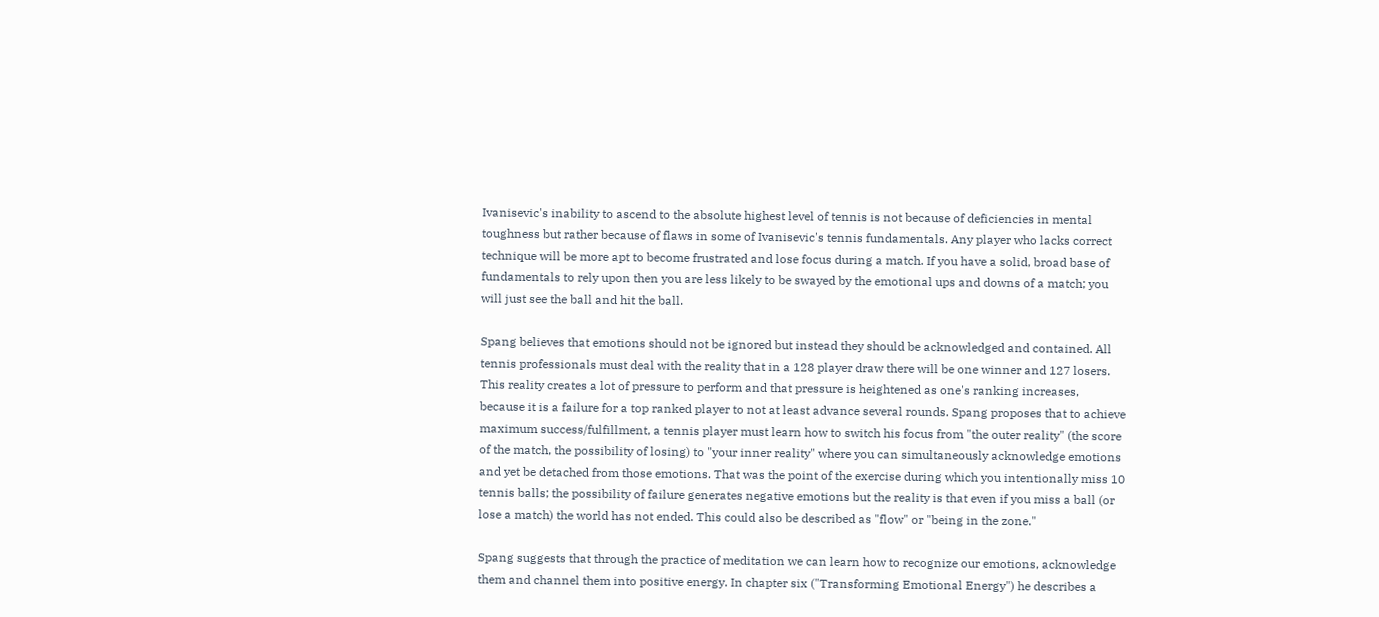Ivanisevic's inability to ascend to the absolute highest level of tennis is not because of deficiencies in mental toughness but rather because of flaws in some of Ivanisevic's tennis fundamentals. Any player who lacks correct technique will be more apt to become frustrated and lose focus during a match. If you have a solid, broad base of fundamentals to rely upon then you are less likely to be swayed by the emotional ups and downs of a match; you will just see the ball and hit the ball.

Spang believes that emotions should not be ignored but instead they should be acknowledged and contained. All tennis professionals must deal with the reality that in a 128 player draw there will be one winner and 127 losers. This reality creates a lot of pressure to perform and that pressure is heightened as one's ranking increases, because it is a failure for a top ranked player to not at least advance several rounds. Spang proposes that to achieve maximum success/fulfillment, a tennis player must learn how to switch his focus from "the outer reality" (the score of the match, the possibility of losing) to "your inner reality" where you can simultaneously acknowledge emotions and yet be detached from those emotions. That was the point of the exercise during which you intentionally miss 10 tennis balls; the possibility of failure generates negative emotions but the reality is that even if you miss a ball (or lose a match) the world has not ended. This could also be described as "flow" or "being in the zone."

Spang suggests that through the practice of meditation we can learn how to recognize our emotions, acknowledge them and channel them into positive energy. In chapter six ("Transforming Emotional Energy") he describes a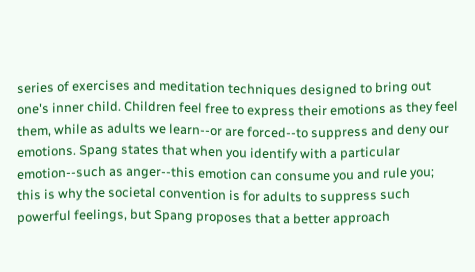series of exercises and meditation techniques designed to bring out one's inner child. Children feel free to express their emotions as they feel them, while as adults we learn--or are forced--to suppress and deny our emotions. Spang states that when you identify with a particular emotion--such as anger--this emotion can consume you and rule you; this is why the societal convention is for adults to suppress such powerful feelings, but Spang proposes that a better approach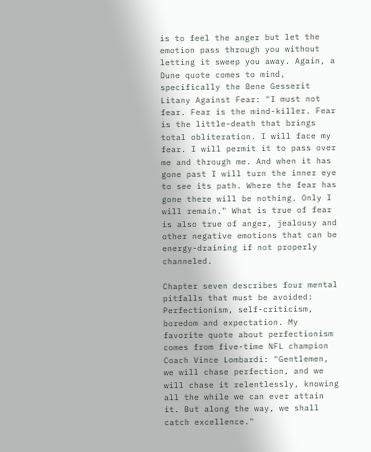is to feel the anger but let the emotion pass through you without letting it sweep you away. Again, a Dune quote comes to mind, specifically the Bene Gesserit Litany Against Fear: "I must not fear. Fear is the mind-killer. Fear is the little-death that brings total obliteration. I will face my fear. I will permit it to pass over me and through me. And when it has gone past I will turn the inner eye to see its path. Where the fear has gone there will be nothing. Only I will remain." What is true of fear is also true of anger, jealousy and other negative emotions that can be energy-draining if not properly channeled.

Chapter seven describes four mental pitfalls that must be avoided: Perfectionism, self-criticism, boredom and expectation. My favorite quote about perfectionism comes from five-time NFL champion Coach Vince Lombardi: "Gentlemen, we will chase perfection, and we will chase it relentlessly, knowing all the while we can ever attain it. But along the way, we shall catch excellence."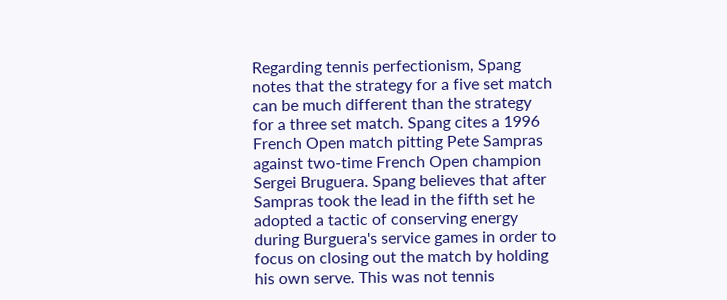Regarding tennis perfectionism, Spang notes that the strategy for a five set match can be much different than the strategy for a three set match. Spang cites a 1996 French Open match pitting Pete Sampras against two-time French Open champion Sergei Bruguera. Spang believes that after Sampras took the lead in the fifth set he adopted a tactic of conserving energy during Burguera's service games in order to focus on closing out the match by holding his own serve. This was not tennis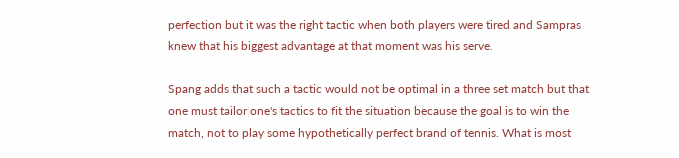perfection but it was the right tactic when both players were tired and Sampras knew that his biggest advantage at that moment was his serve.

Spang adds that such a tactic would not be optimal in a three set match but that one must tailor one's tactics to fit the situation because the goal is to win the match, not to play some hypothetically perfect brand of tennis. What is most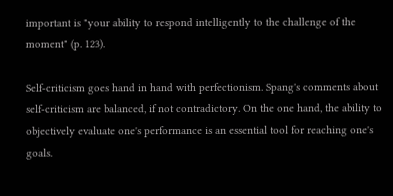important is "your ability to respond intelligently to the challenge of the moment" (p. 123).

Self-criticism goes hand in hand with perfectionism. Spang's comments about self-criticism are balanced, if not contradictory. On the one hand, the ability to objectively evaluate one's performance is an essential tool for reaching one's goals.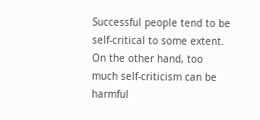Successful people tend to be self-critical to some extent. On the other hand, too much self-criticism can be harmful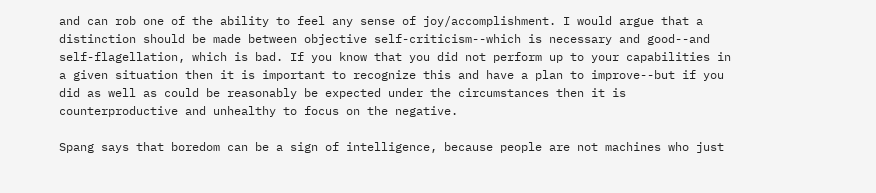and can rob one of the ability to feel any sense of joy/accomplishment. I would argue that a distinction should be made between objective self-criticism--which is necessary and good--and self-flagellation, which is bad. If you know that you did not perform up to your capabilities in a given situation then it is important to recognize this and have a plan to improve--but if you did as well as could be reasonably be expected under the circumstances then it is counterproductive and unhealthy to focus on the negative.

Spang says that boredom can be a sign of intelligence, because people are not machines who just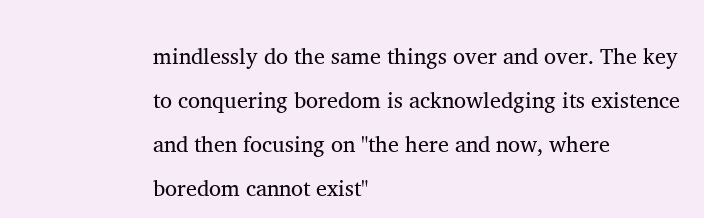mindlessly do the same things over and over. The key to conquering boredom is acknowledging its existence and then focusing on "the here and now, where boredom cannot exist"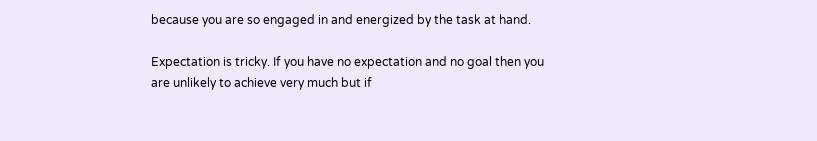because you are so engaged in and energized by the task at hand.

Expectation is tricky. If you have no expectation and no goal then you are unlikely to achieve very much but if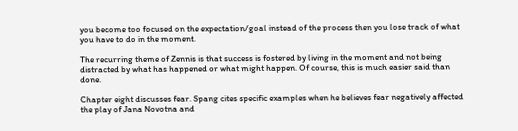you become too focused on the expectation/goal instead of the process then you lose track of what you have to do in the moment.

The recurring theme of Zennis is that success is fostered by living in the moment and not being distracted by what has happened or what might happen. Of course, this is much easier said than done.

Chapter eight discusses fear. Spang cites specific examples when he believes fear negatively affected the play of Jana Novotna and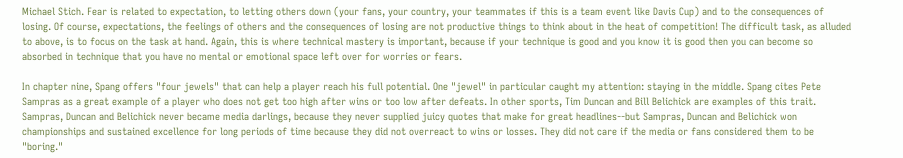Michael Stich. Fear is related to expectation, to letting others down (your fans, your country, your teammates if this is a team event like Davis Cup) and to the consequences of losing. Of course, expectations, the feelings of others and the consequences of losing are not productive things to think about in the heat of competition! The difficult task, as alluded to above, is to focus on the task at hand. Again, this is where technical mastery is important, because if your technique is good and you know it is good then you can become so absorbed in technique that you have no mental or emotional space left over for worries or fears.

In chapter nine, Spang offers "four jewels" that can help a player reach his full potential. One "jewel" in particular caught my attention: staying in the middle. Spang cites Pete Sampras as a great example of a player who does not get too high after wins or too low after defeats. In other sports, Tim Duncan and Bill Belichick are examples of this trait. Sampras, Duncan and Belichick never became media darlings, because they never supplied juicy quotes that make for great headlines--but Sampras, Duncan and Belichick won championships and sustained excellence for long periods of time because they did not overreact to wins or losses. They did not care if the media or fans considered them to be "boring."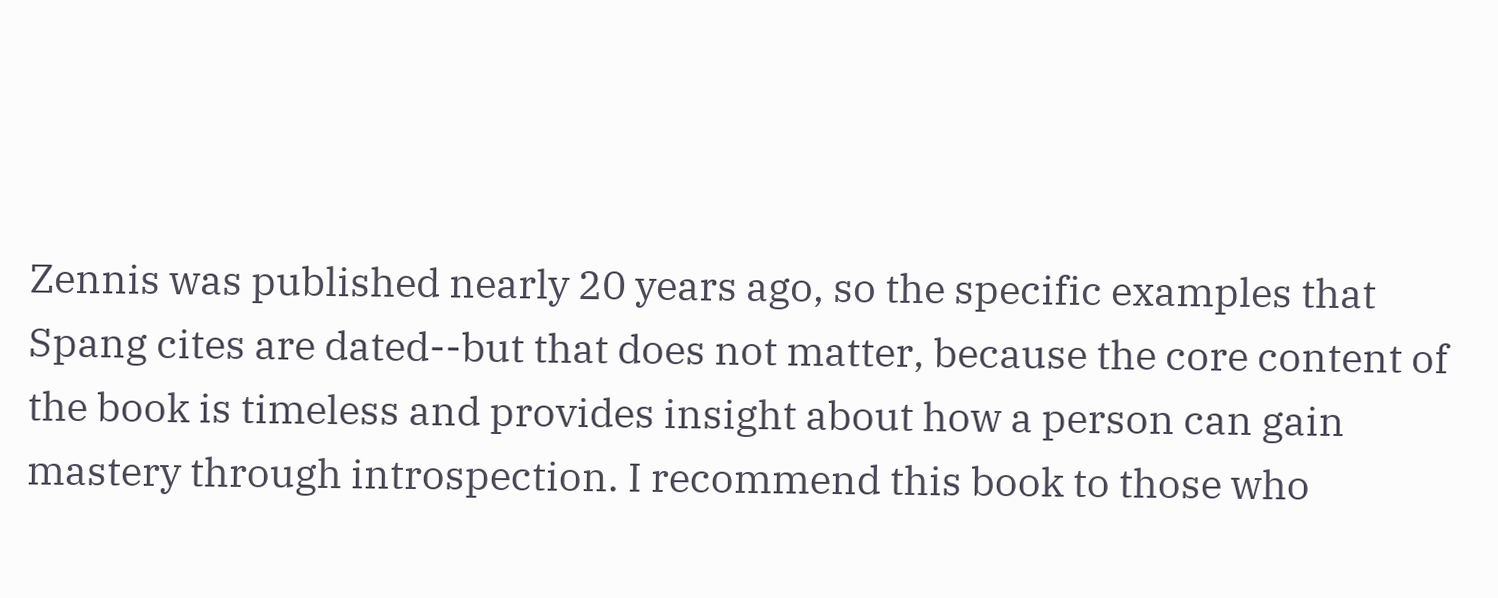Zennis was published nearly 20 years ago, so the specific examples that Spang cites are dated--but that does not matter, because the core content of the book is timeless and provides insight about how a person can gain mastery through introspection. I recommend this book to those who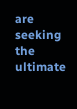are seeking the ultimate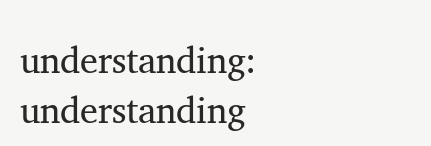understanding: understanding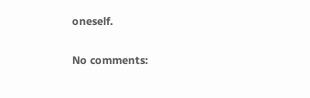oneself.

No comments: